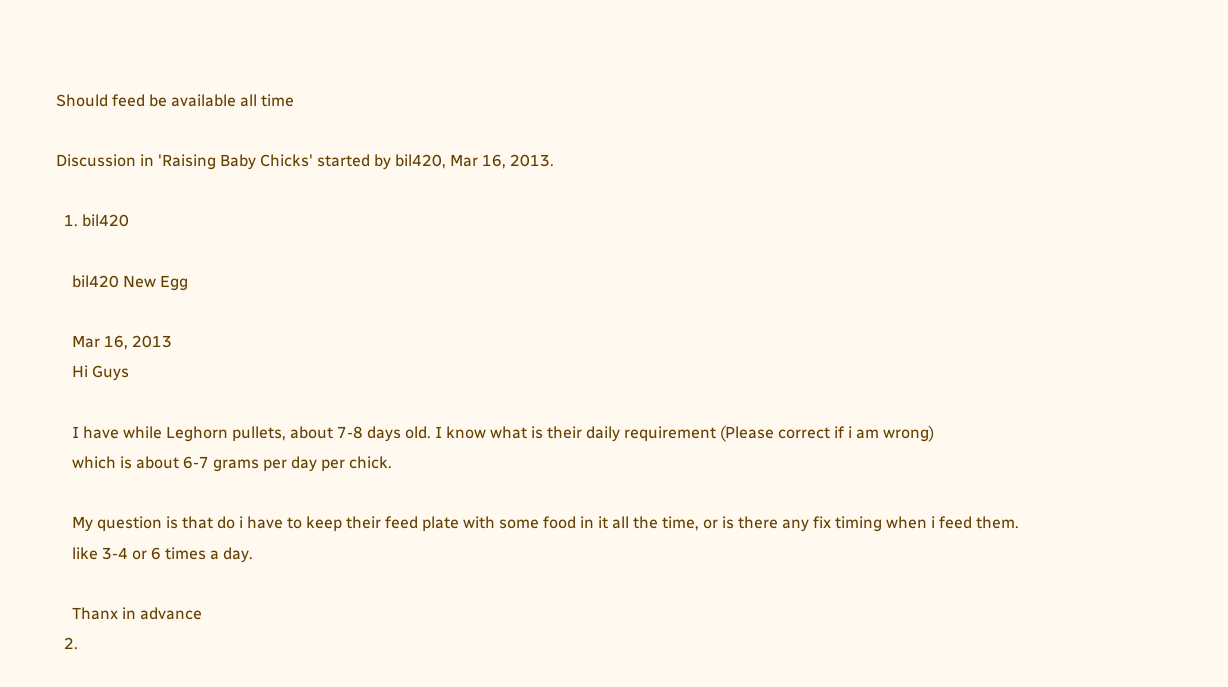Should feed be available all time

Discussion in 'Raising Baby Chicks' started by bil420, Mar 16, 2013.

  1. bil420

    bil420 New Egg

    Mar 16, 2013
    Hi Guys

    I have while Leghorn pullets, about 7-8 days old. I know what is their daily requirement (Please correct if i am wrong)
    which is about 6-7 grams per day per chick.

    My question is that do i have to keep their feed plate with some food in it all the time, or is there any fix timing when i feed them.
    like 3-4 or 6 times a day.

    Thanx in advance
  2.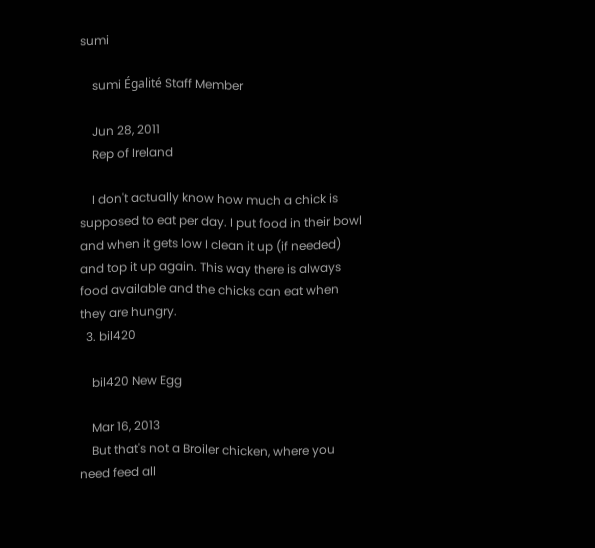sumi

    sumi Égalité Staff Member

    Jun 28, 2011
    Rep of Ireland

    I don't actually know how much a chick is supposed to eat per day. I put food in their bowl and when it gets low I clean it up (if needed) and top it up again. This way there is always food available and the chicks can eat when they are hungry.
  3. bil420

    bil420 New Egg

    Mar 16, 2013
    But that's not a Broiler chicken, where you need feed all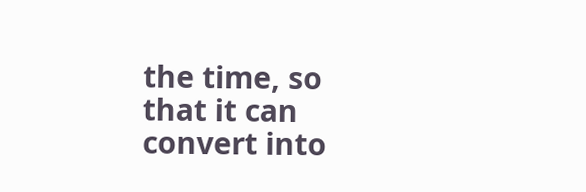the time, so that it can convert into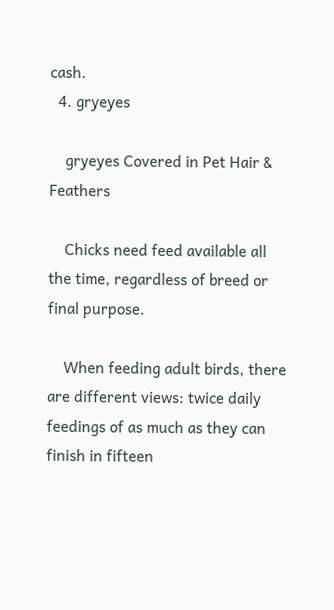cash.
  4. gryeyes

    gryeyes Covered in Pet Hair & Feathers

    Chicks need feed available all the time, regardless of breed or final purpose.

    When feeding adult birds, there are different views: twice daily feedings of as much as they can finish in fifteen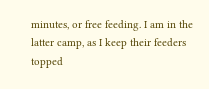minutes, or free feeding. I am in the latter camp, as I keep their feeders topped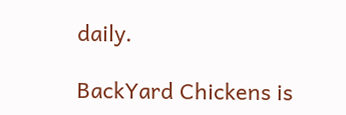daily.

BackYard Chickens is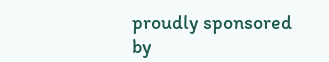proudly sponsored by